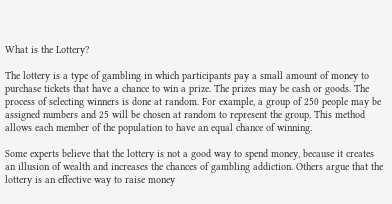What is the Lottery?

The lottery is a type of gambling in which participants pay a small amount of money to purchase tickets that have a chance to win a prize. The prizes may be cash or goods. The process of selecting winners is done at random. For example, a group of 250 people may be assigned numbers and 25 will be chosen at random to represent the group. This method allows each member of the population to have an equal chance of winning.

Some experts believe that the lottery is not a good way to spend money, because it creates an illusion of wealth and increases the chances of gambling addiction. Others argue that the lottery is an effective way to raise money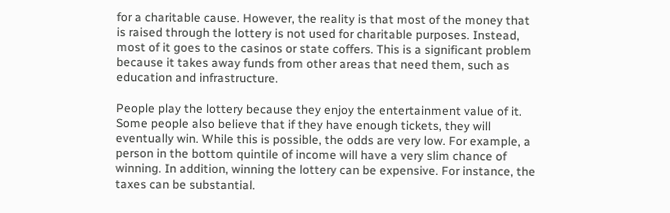for a charitable cause. However, the reality is that most of the money that is raised through the lottery is not used for charitable purposes. Instead, most of it goes to the casinos or state coffers. This is a significant problem because it takes away funds from other areas that need them, such as education and infrastructure.

People play the lottery because they enjoy the entertainment value of it. Some people also believe that if they have enough tickets, they will eventually win. While this is possible, the odds are very low. For example, a person in the bottom quintile of income will have a very slim chance of winning. In addition, winning the lottery can be expensive. For instance, the taxes can be substantial.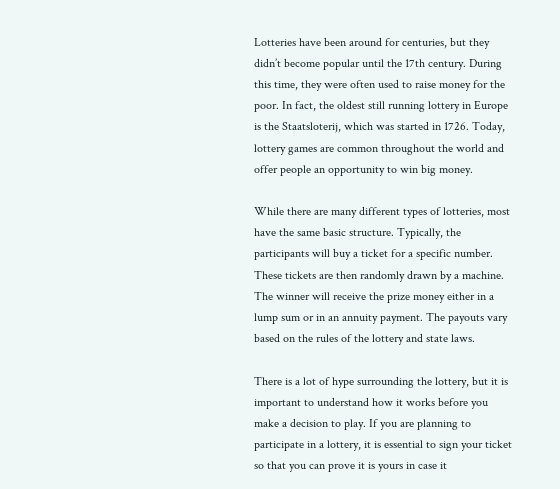Lotteries have been around for centuries, but they didn’t become popular until the 17th century. During this time, they were often used to raise money for the poor. In fact, the oldest still running lottery in Europe is the Staatsloterij, which was started in 1726. Today, lottery games are common throughout the world and offer people an opportunity to win big money.

While there are many different types of lotteries, most have the same basic structure. Typically, the participants will buy a ticket for a specific number. These tickets are then randomly drawn by a machine. The winner will receive the prize money either in a lump sum or in an annuity payment. The payouts vary based on the rules of the lottery and state laws.

There is a lot of hype surrounding the lottery, but it is important to understand how it works before you make a decision to play. If you are planning to participate in a lottery, it is essential to sign your ticket so that you can prove it is yours in case it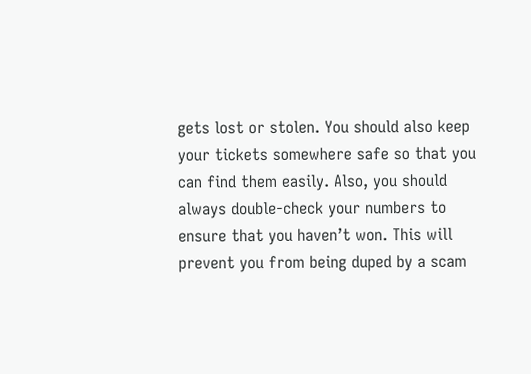gets lost or stolen. You should also keep your tickets somewhere safe so that you can find them easily. Also, you should always double-check your numbers to ensure that you haven’t won. This will prevent you from being duped by a scam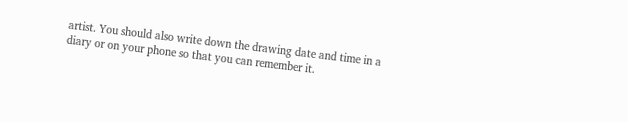artist. You should also write down the drawing date and time in a diary or on your phone so that you can remember it.